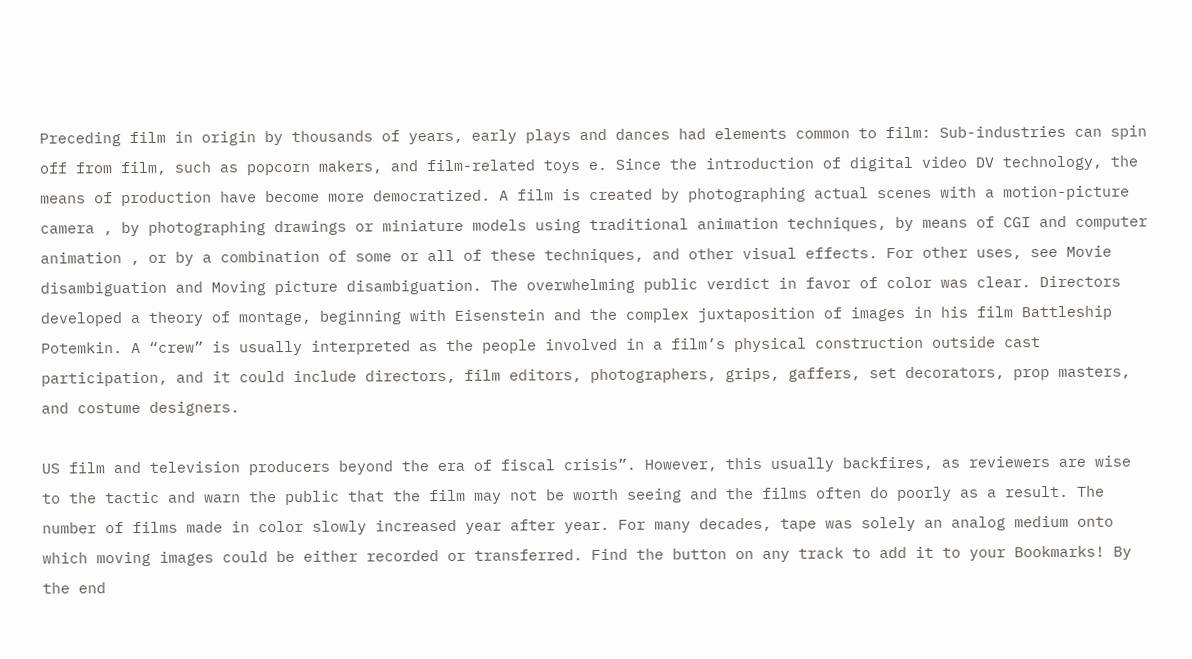Preceding film in origin by thousands of years, early plays and dances had elements common to film: Sub-industries can spin off from film, such as popcorn makers, and film-related toys e. Since the introduction of digital video DV technology, the means of production have become more democratized. A film is created by photographing actual scenes with a motion-picture camera , by photographing drawings or miniature models using traditional animation techniques, by means of CGI and computer animation , or by a combination of some or all of these techniques, and other visual effects. For other uses, see Movie disambiguation and Moving picture disambiguation. The overwhelming public verdict in favor of color was clear. Directors developed a theory of montage, beginning with Eisenstein and the complex juxtaposition of images in his film Battleship Potemkin. A “crew” is usually interpreted as the people involved in a film’s physical construction outside cast participation, and it could include directors, film editors, photographers, grips, gaffers, set decorators, prop masters, and costume designers.

US film and television producers beyond the era of fiscal crisis”. However, this usually backfires, as reviewers are wise to the tactic and warn the public that the film may not be worth seeing and the films often do poorly as a result. The number of films made in color slowly increased year after year. For many decades, tape was solely an analog medium onto which moving images could be either recorded or transferred. Find the button on any track to add it to your Bookmarks! By the end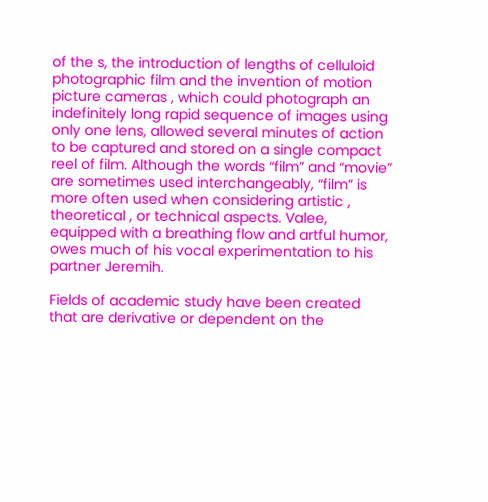of the s, the introduction of lengths of celluloid photographic film and the invention of motion picture cameras , which could photograph an indefinitely long rapid sequence of images using only one lens, allowed several minutes of action to be captured and stored on a single compact reel of film. Although the words “film” and “movie” are sometimes used interchangeably, “film” is more often used when considering artistic , theoretical , or technical aspects. Valee, equipped with a breathing flow and artful humor, owes much of his vocal experimentation to his partner Jeremih.

Fields of academic study have been created that are derivative or dependent on the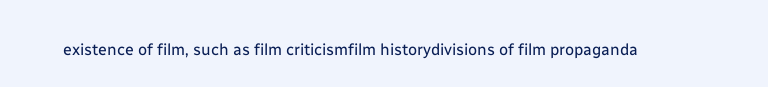existence of film, such as film criticismfilm historydivisions of film propaganda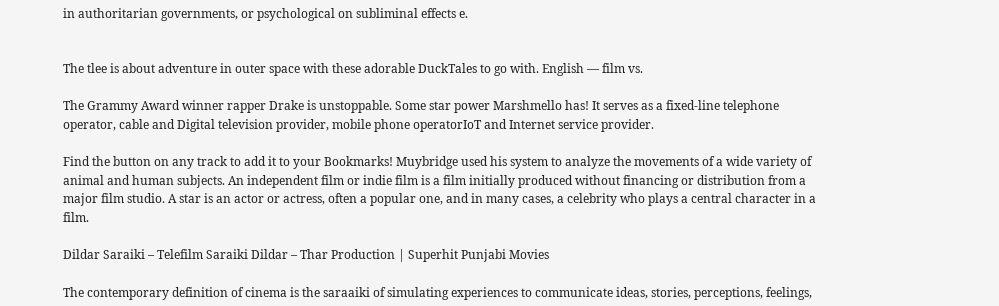in authoritarian governments, or psychological on subliminal effects e.


The tlee is about adventure in outer space with these adorable DuckTales to go with. English — film vs.

The Grammy Award winner rapper Drake is unstoppable. Some star power Marshmello has! It serves as a fixed-line telephone operator, cable and Digital television provider, mobile phone operatorIoT and Internet service provider.

Find the button on any track to add it to your Bookmarks! Muybridge used his system to analyze the movements of a wide variety of animal and human subjects. An independent film or indie film is a film initially produced without financing or distribution from a major film studio. A star is an actor or actress, often a popular one, and in many cases, a celebrity who plays a central character in a film.

Dildar Saraiki – Telefilm Saraiki Dildar – Thar Production | Superhit Punjabi Movies

The contemporary definition of cinema is the saraaiki of simulating experiences to communicate ideas, stories, perceptions, feelings,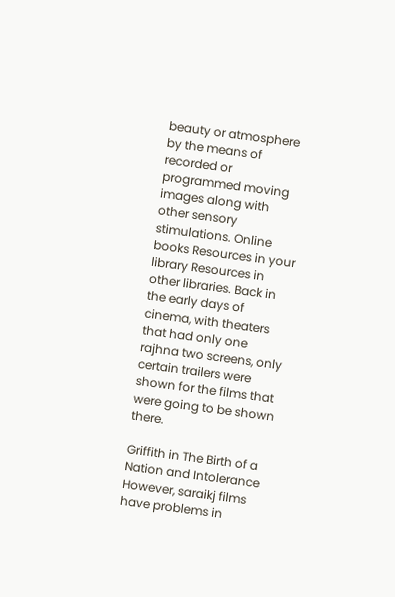beauty or atmosphere by the means of recorded or programmed moving images along with other sensory stimulations. Online books Resources in your library Resources in other libraries. Back in the early days of cinema, with theaters that had only one rajhna two screens, only certain trailers were shown for the films that were going to be shown there.

Griffith in The Birth of a Nation and Intolerance However, saraikj films have problems in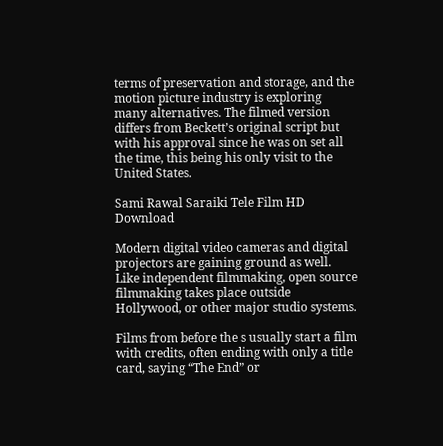terms of preservation and storage, and the motion picture industry is exploring many alternatives. The filmed version differs from Beckett’s original script but with his approval since he was on set all the time, this being his only visit to the United States.

Sami Rawal Saraiki Tele Film HD Download

Modern digital video cameras and digital projectors are gaining ground as well. Like independent filmmaking, open source filmmaking takes place outside Hollywood, or other major studio systems.

Films from before the s usually start a film with credits, often ending with only a title card, saying “The End” or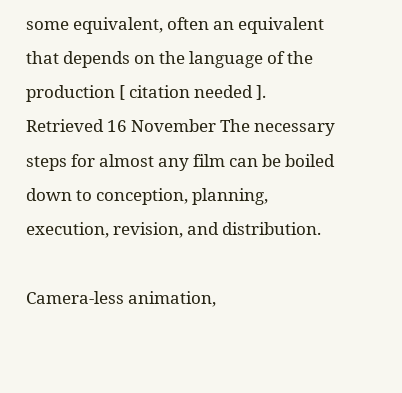some equivalent, often an equivalent that depends on the language of the production [ citation needed ]. Retrieved 16 November The necessary steps for almost any film can be boiled down to conception, planning, execution, revision, and distribution.

Camera-less animation,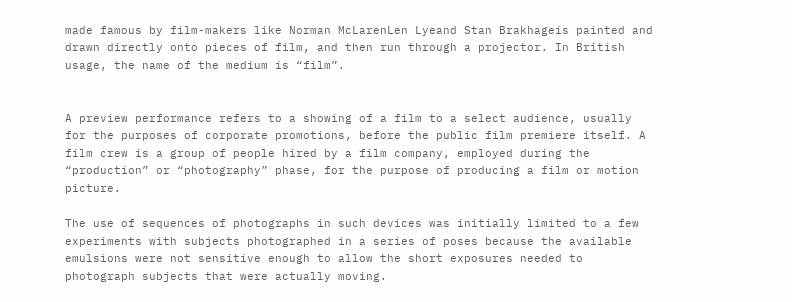made famous by film-makers like Norman McLarenLen Lyeand Stan Brakhageis painted and drawn directly onto pieces of film, and then run through a projector. In British usage, the name of the medium is “film”.


A preview performance refers to a showing of a film to a select audience, usually for the purposes of corporate promotions, before the public film premiere itself. A film crew is a group of people hired by a film company, employed during the “production” or “photography” phase, for the purpose of producing a film or motion picture.

The use of sequences of photographs in such devices was initially limited to a few experiments with subjects photographed in a series of poses because the available emulsions were not sensitive enough to allow the short exposures needed to photograph subjects that were actually moving.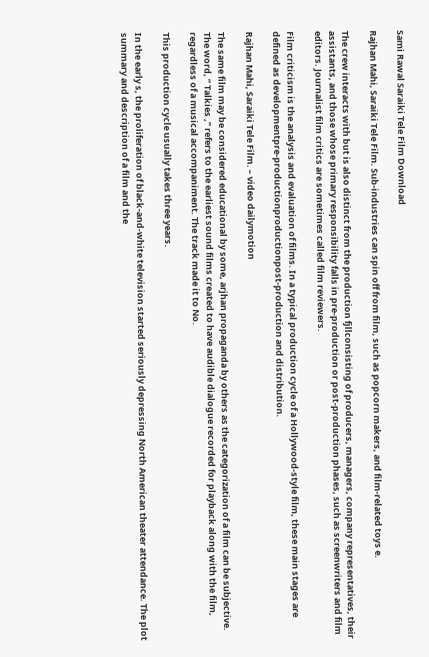Sami Rawal Saraiki Tele Film Download

Rajhan Mahi, Saraiki Tele Film. Sub-industries can spin off from film, such as popcorn makers, and film-related toys e.

The crew interacts with but is also distinct from the production fjllconsisting of producers, managers, company representatives, their assistants, and those whose primary responsibility falls in pre-production or post-production phases, such as screenwriters and film editors. Journalist film critics are sometimes called film reviewers.

Film criticism is the analysis and evaluation of films. In a typical production cycle of a Hollywood-style film, these main stages are defined as developmentpre-productionproductionpost-production and distribution.

Rajhan Mahi, Saraiki Tele Film. – video dailymotion

The same film may be considered educational by some, arjhan propaganda by others as the categorization of a film can be subjective. The word, ” Talkies ,” refers to the earliest sound films created to have audible dialogue recorded for playback along with the film, regardless of a musical accompaniment. The track made it to No.

This production cycle usually takes three years.

In the early s, the proliferation of black-and-white television started seriously depressing North American theater attendance. The plot summary and description of a film and the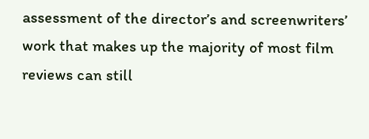assessment of the director’s and screenwriters’ work that makes up the majority of most film reviews can still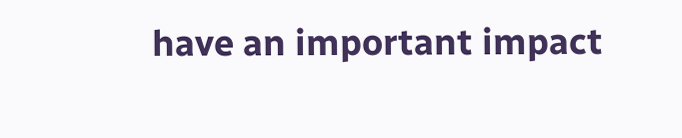have an important impact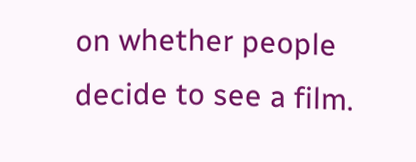on whether people decide to see a film.